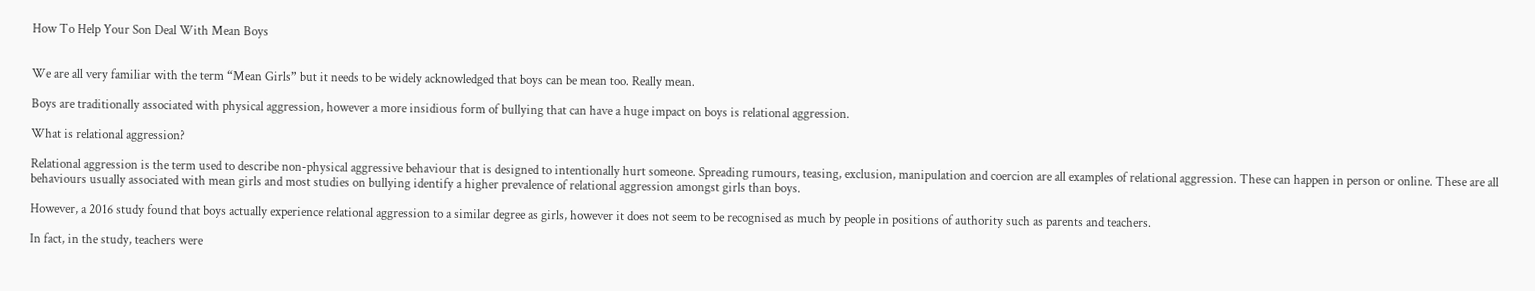How To Help Your Son Deal With Mean Boys


We are all very familiar with the term “Mean Girls” but it needs to be widely acknowledged that boys can be mean too. Really mean.

Boys are traditionally associated with physical aggression, however a more insidious form of bullying that can have a huge impact on boys is relational aggression.

What is relational aggression?

Relational aggression is the term used to describe non-physical aggressive behaviour that is designed to intentionally hurt someone. Spreading rumours, teasing, exclusion, manipulation and coercion are all examples of relational aggression. These can happen in person or online. These are all behaviours usually associated with mean girls and most studies on bullying identify a higher prevalence of relational aggression amongst girls than boys.

However, a 2016 study found that boys actually experience relational aggression to a similar degree as girls, however it does not seem to be recognised as much by people in positions of authority such as parents and teachers.

In fact, in the study, teachers were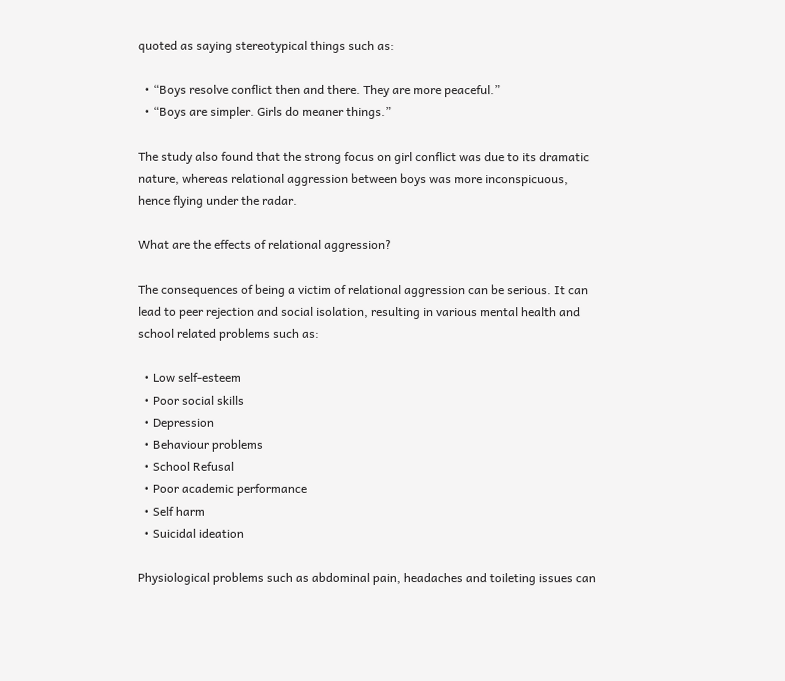quoted as saying stereotypical things such as:

  • “Boys resolve conflict then and there. They are more peaceful.”
  • “Boys are simpler. Girls do meaner things.”

The study also found that the strong focus on girl conflict was due to its dramatic nature, whereas relational aggression between boys was more inconspicuous, hence flying under the radar.

What are the effects of relational aggression?

The consequences of being a victim of relational aggression can be serious. It can lead to peer rejection and social isolation, resulting in various mental health and school related problems such as:

  • Low self-esteem
  • Poor social skills
  • Depression
  • Behaviour problems
  • School Refusal
  • Poor academic performance
  • Self harm
  • Suicidal ideation

Physiological problems such as abdominal pain, headaches and toileting issues can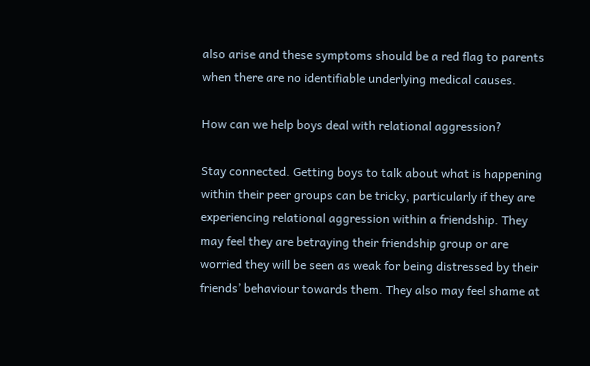also arise and these symptoms should be a red flag to parents when there are no identifiable underlying medical causes.

How can we help boys deal with relational aggression?

Stay connected. Getting boys to talk about what is happening within their peer groups can be tricky, particularly if they are experiencing relational aggression within a friendship. They may feel they are betraying their friendship group or are worried they will be seen as weak for being distressed by their friends’ behaviour towards them. They also may feel shame at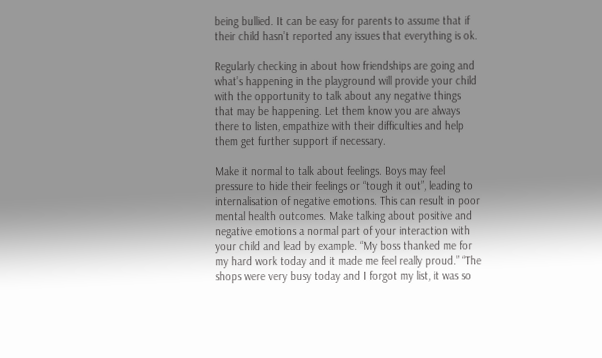being bullied. It can be easy for parents to assume that if their child hasn’t reported any issues that everything is ok.

Regularly checking in about how friendships are going and what’s happening in the playground will provide your child with the opportunity to talk about any negative things that may be happening. Let them know you are always there to listen, empathize with their difficulties and help them get further support if necessary.

Make it normal to talk about feelings. Boys may feel pressure to hide their feelings or “tough it out”, leading to internalisation of negative emotions. This can result in poor mental health outcomes. Make talking about positive and negative emotions a normal part of your interaction with your child and lead by example. “My boss thanked me for my hard work today and it made me feel really proud.” “The shops were very busy today and I forgot my list, it was so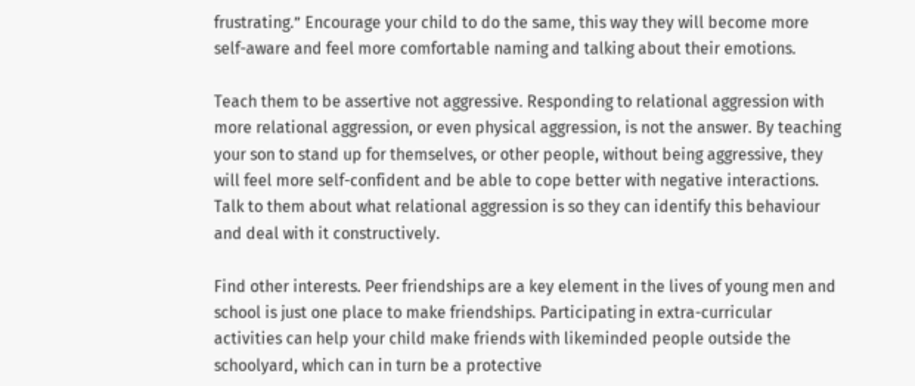frustrating.” Encourage your child to do the same, this way they will become more self-aware and feel more comfortable naming and talking about their emotions.

Teach them to be assertive not aggressive. Responding to relational aggression with more relational aggression, or even physical aggression, is not the answer. By teaching your son to stand up for themselves, or other people, without being aggressive, they will feel more self-confident and be able to cope better with negative interactions. Talk to them about what relational aggression is so they can identify this behaviour and deal with it constructively.

Find other interests. Peer friendships are a key element in the lives of young men and school is just one place to make friendships. Participating in extra-curricular activities can help your child make friends with likeminded people outside the schoolyard, which can in turn be a protective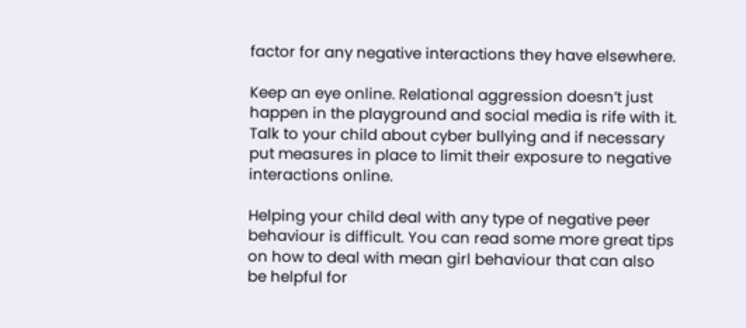factor for any negative interactions they have elsewhere.

Keep an eye online. Relational aggression doesn’t just happen in the playground and social media is rife with it. Talk to your child about cyber bullying and if necessary put measures in place to limit their exposure to negative interactions online.

Helping your child deal with any type of negative peer behaviour is difficult. You can read some more great tips on how to deal with mean girl behaviour that can also be helpful for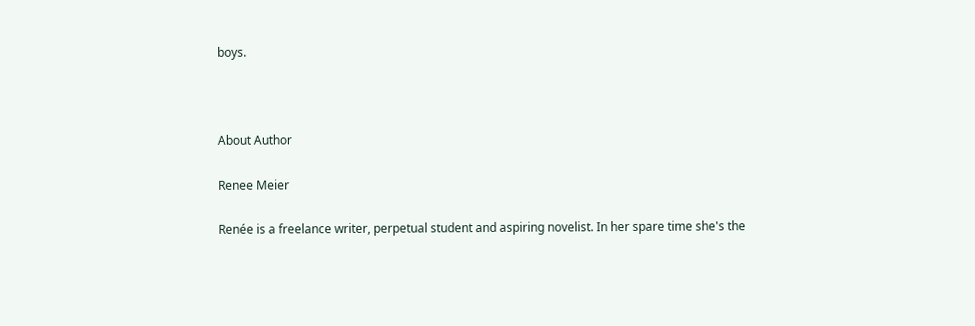boys.



About Author

Renee Meier

Renée is a freelance writer, perpetual student and aspiring novelist. In her spare time she's the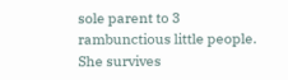sole parent to 3 rambunctious little people. She survives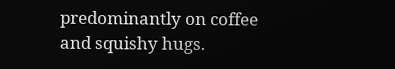predominantly on coffee and squishy hugs.